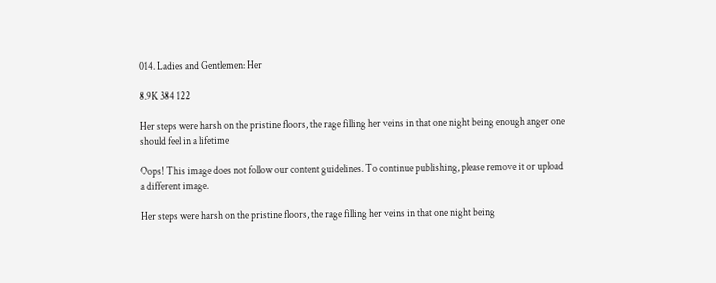014. Ladies and Gentlemen: Her

8.9K 384 122

Her steps were harsh on the pristine floors, the rage filling her veins in that one night being enough anger one should feel in a lifetime

Oops! This image does not follow our content guidelines. To continue publishing, please remove it or upload a different image.

Her steps were harsh on the pristine floors, the rage filling her veins in that one night being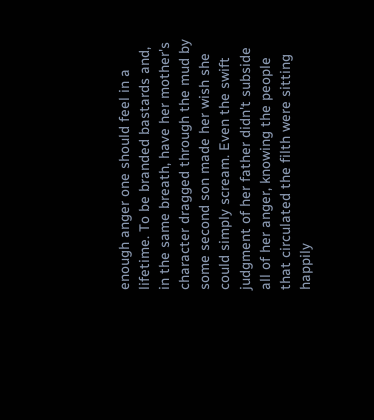enough anger one should feel in a lifetime. To be branded bastards and, in the same breath, have her mother's character dragged through the mud by some second son made her wish she could simply scream. Even the swift judgment of her father didn't subside all of her anger, knowing the people that circulated the filth were sitting happily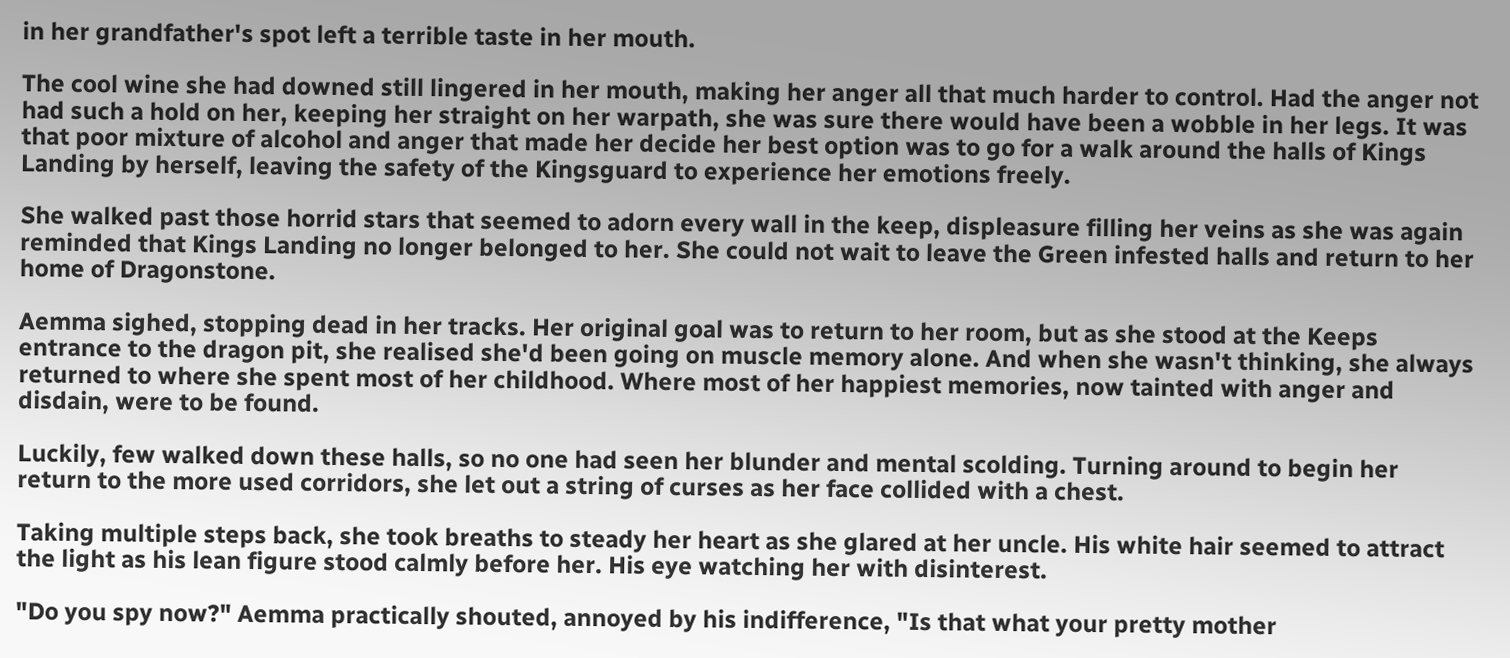in her grandfather's spot left a terrible taste in her mouth.

The cool wine she had downed still lingered in her mouth, making her anger all that much harder to control. Had the anger not had such a hold on her, keeping her straight on her warpath, she was sure there would have been a wobble in her legs. It was that poor mixture of alcohol and anger that made her decide her best option was to go for a walk around the halls of Kings Landing by herself, leaving the safety of the Kingsguard to experience her emotions freely.

She walked past those horrid stars that seemed to adorn every wall in the keep, displeasure filling her veins as she was again reminded that Kings Landing no longer belonged to her. She could not wait to leave the Green infested halls and return to her home of Dragonstone.

Aemma sighed, stopping dead in her tracks. Her original goal was to return to her room, but as she stood at the Keeps entrance to the dragon pit, she realised she'd been going on muscle memory alone. And when she wasn't thinking, she always returned to where she spent most of her childhood. Where most of her happiest memories, now tainted with anger and disdain, were to be found.

Luckily, few walked down these halls, so no one had seen her blunder and mental scolding. Turning around to begin her return to the more used corridors, she let out a string of curses as her face collided with a chest.

Taking multiple steps back, she took breaths to steady her heart as she glared at her uncle. His white hair seemed to attract the light as his lean figure stood calmly before her. His eye watching her with disinterest.

"Do you spy now?" Aemma practically shouted, annoyed by his indifference, "Is that what your pretty mother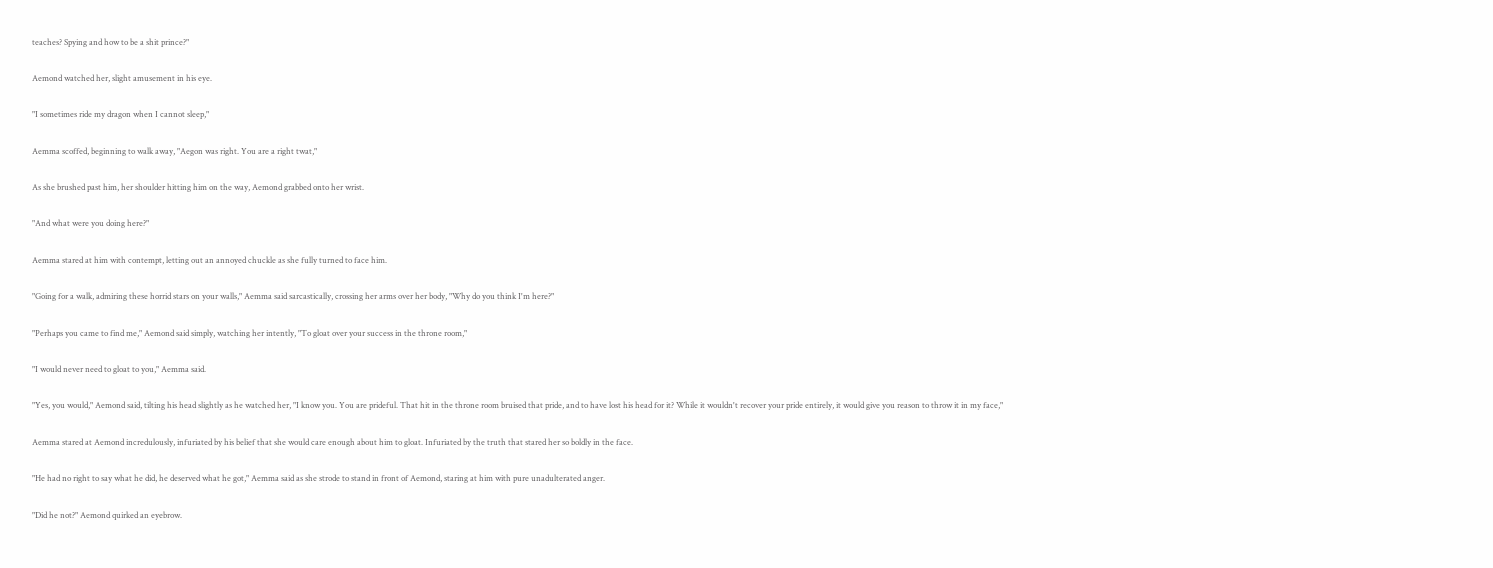teaches? Spying and how to be a shit prince?"

Aemond watched her, slight amusement in his eye.

"I sometimes ride my dragon when I cannot sleep,"

Aemma scoffed, beginning to walk away, "Aegon was right. You are a right twat,"

As she brushed past him, her shoulder hitting him on the way, Aemond grabbed onto her wrist.

"And what were you doing here?"

Aemma stared at him with contempt, letting out an annoyed chuckle as she fully turned to face him.

"Going for a walk, admiring these horrid stars on your walls," Aemma said sarcastically, crossing her arms over her body, "Why do you think I'm here?"

"Perhaps you came to find me," Aemond said simply, watching her intently, "To gloat over your success in the throne room,"

"I would never need to gloat to you," Aemma said.

"Yes, you would," Aemond said, tilting his head slightly as he watched her, "I know you. You are prideful. That hit in the throne room bruised that pride, and to have lost his head for it? While it wouldn't recover your pride entirely, it would give you reason to throw it in my face,"

Aemma stared at Aemond incredulously, infuriated by his belief that she would care enough about him to gloat. Infuriated by the truth that stared her so boldly in the face.

"He had no right to say what he did, he deserved what he got," Aemma said as she strode to stand in front of Aemond, staring at him with pure unadulterated anger.

"Did he not?" Aemond quirked an eyebrow.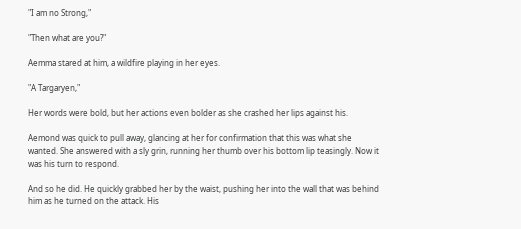"I am no Strong,"

"Then what are you?"

Aemma stared at him, a wildfire playing in her eyes.

"A Targaryen,"

Her words were bold, but her actions even bolder as she crashed her lips against his.

Aemond was quick to pull away, glancing at her for confirmation that this was what she wanted. She answered with a sly grin, running her thumb over his bottom lip teasingly. Now it was his turn to respond.

And so he did. He quickly grabbed her by the waist, pushing her into the wall that was behind him as he turned on the attack. His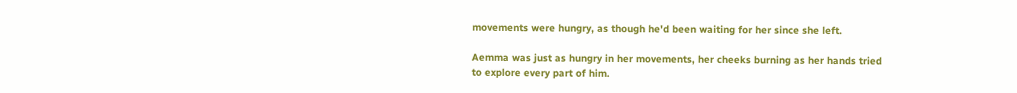movements were hungry, as though he'd been waiting for her since she left.

Aemma was just as hungry in her movements, her cheeks burning as her hands tried to explore every part of him.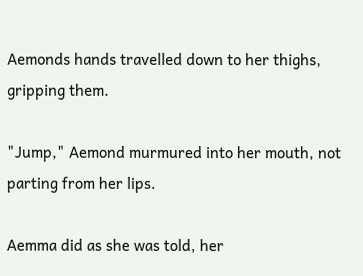Aemonds hands travelled down to her thighs, gripping them.

"Jump," Aemond murmured into her mouth, not parting from her lips.

Aemma did as she was told, her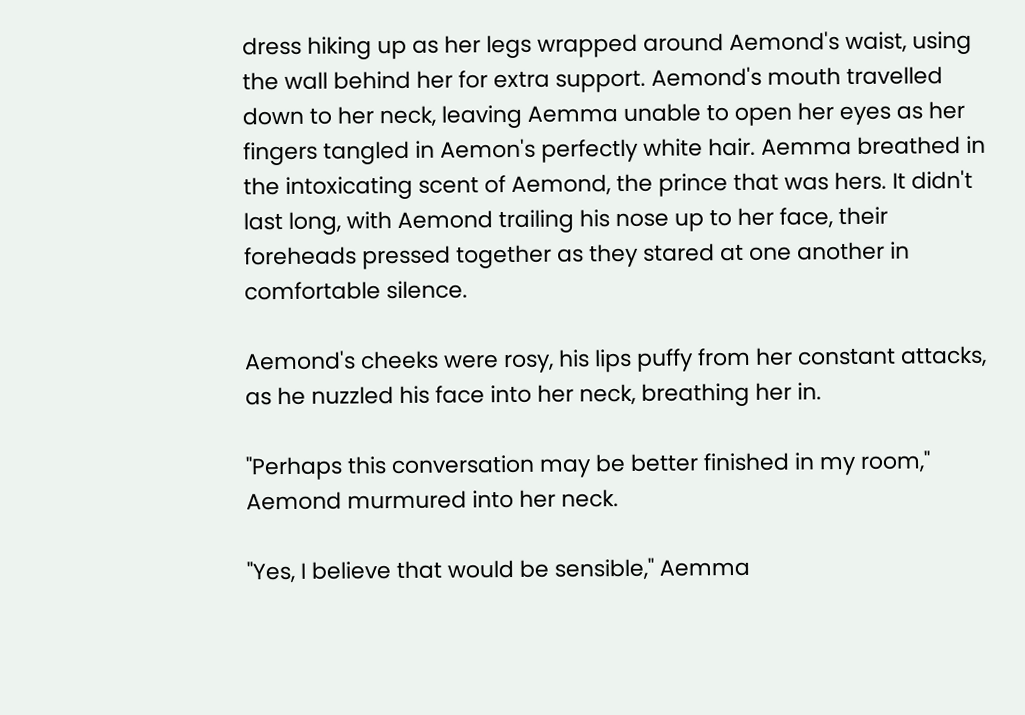dress hiking up as her legs wrapped around Aemond's waist, using the wall behind her for extra support. Aemond's mouth travelled down to her neck, leaving Aemma unable to open her eyes as her fingers tangled in Aemon's perfectly white hair. Aemma breathed in the intoxicating scent of Aemond, the prince that was hers. It didn't last long, with Aemond trailing his nose up to her face, their foreheads pressed together as they stared at one another in comfortable silence.

Aemond's cheeks were rosy, his lips puffy from her constant attacks, as he nuzzled his face into her neck, breathing her in.

"Perhaps this conversation may be better finished in my room," Aemond murmured into her neck.

"Yes, I believe that would be sensible," Aemma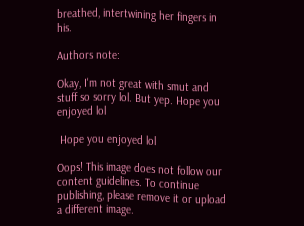breathed, intertwining her fingers in his.

Authors note:

Okay, I'm not great with smut and stuff so sorry lol. But yep. Hope you enjoyed lol

 Hope you enjoyed lol

Oops! This image does not follow our content guidelines. To continue publishing, please remove it or upload a different image.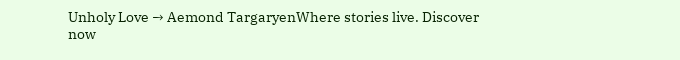Unholy Love → Aemond TargaryenWhere stories live. Discover now